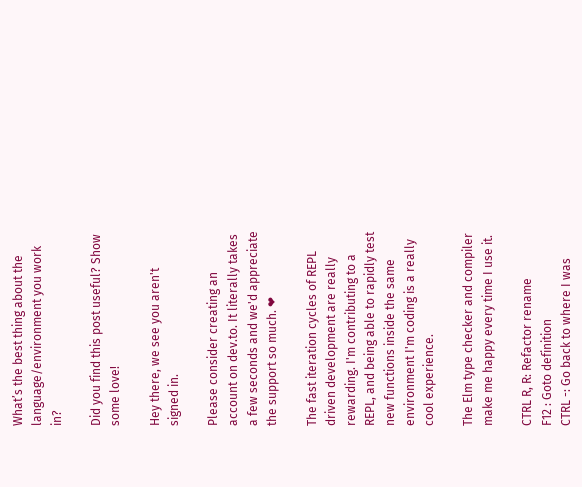What’s the best thing about the language/environment you work in?

Did you find this post useful? Show some love!

Hey there, we see you aren't signed in.

Please consider creating an account on dev.to. It literally takes a few seconds and we'd appreciate the support so much. ❤

The fast iteration cycles of REPL driven development are really rewarding. I'm contributing to a REPL, and being able to rapidly test new functions inside the same environment I'm coding is a really cool experience.

The Elm type checker and compiler make me happy every time I use it.

CTRL R, R: Refactor rename
F12 : Goto definition
CTRL -: Go back to where I was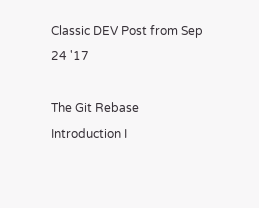Classic DEV Post from Sep 24 '17

The Git Rebase Introduction I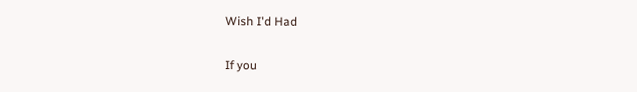Wish I'd Had

If you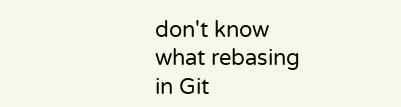don't know what rebasing in Git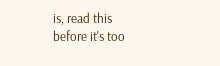is, read this before it's too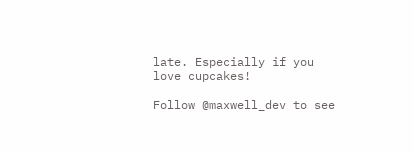late. Especially if you love cupcakes!

Follow @maxwell_dev to see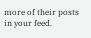more of their posts in your feed.